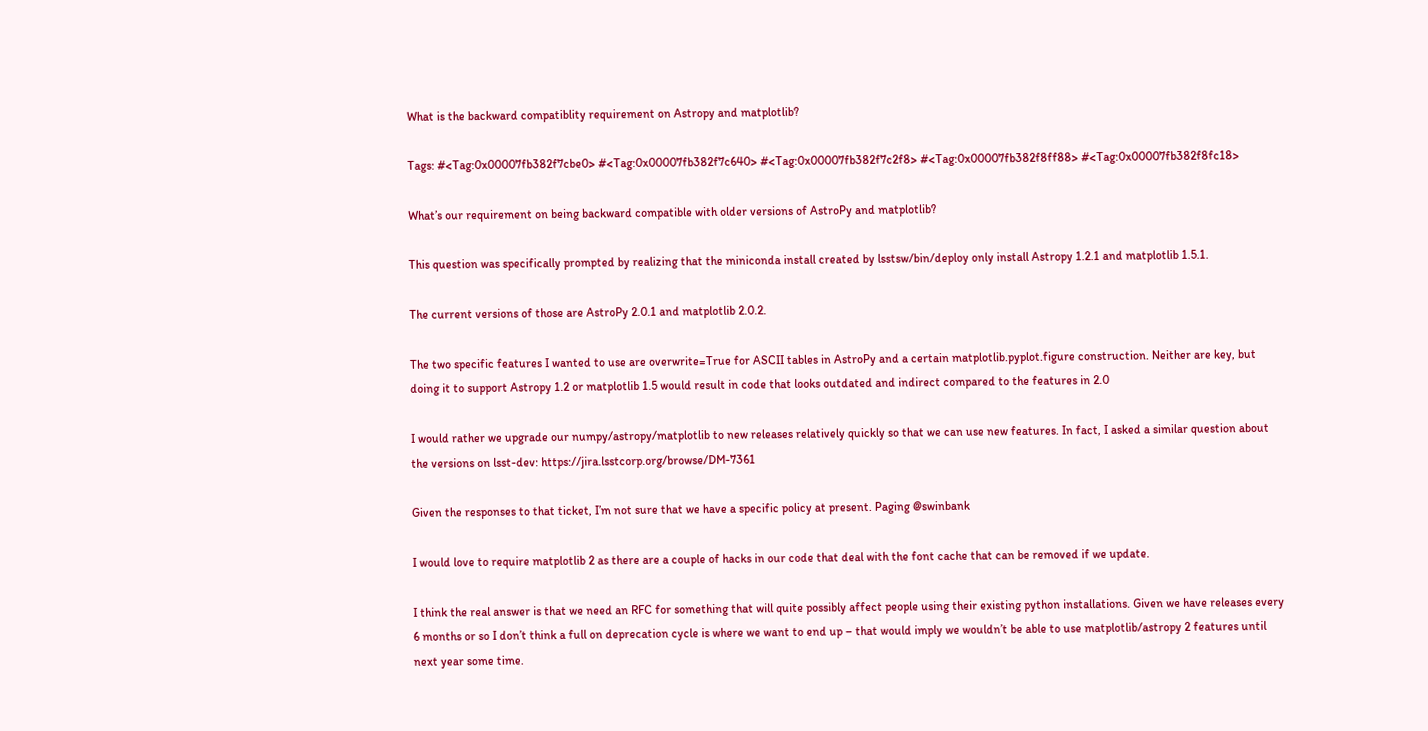What is the backward compatiblity requirement on Astropy and matplotlib?

Tags: #<Tag:0x00007fb382f7cbe0> #<Tag:0x00007fb382f7c640> #<Tag:0x00007fb382f7c2f8> #<Tag:0x00007fb382f8ff88> #<Tag:0x00007fb382f8fc18>

What’s our requirement on being backward compatible with older versions of AstroPy and matplotlib?

This question was specifically prompted by realizing that the miniconda install created by lsstsw/bin/deploy only install Astropy 1.2.1 and matplotlib 1.5.1.

The current versions of those are AstroPy 2.0.1 and matplotlib 2.0.2.

The two specific features I wanted to use are overwrite=True for ASCII tables in AstroPy and a certain matplotlib.pyplot.figure construction. Neither are key, but doing it to support Astropy 1.2 or matplotlib 1.5 would result in code that looks outdated and indirect compared to the features in 2.0

I would rather we upgrade our numpy/astropy/matplotlib to new releases relatively quickly so that we can use new features. In fact, I asked a similar question about the versions on lsst-dev: https://jira.lsstcorp.org/browse/DM-7361

Given the responses to that ticket, I’m not sure that we have a specific policy at present. Paging @swinbank

I would love to require matplotlib 2 as there are a couple of hacks in our code that deal with the font cache that can be removed if we update.

I think the real answer is that we need an RFC for something that will quite possibly affect people using their existing python installations. Given we have releases every 6 months or so I don’t think a full on deprecation cycle is where we want to end up – that would imply we wouldn’t be able to use matplotlib/astropy 2 features until next year some time.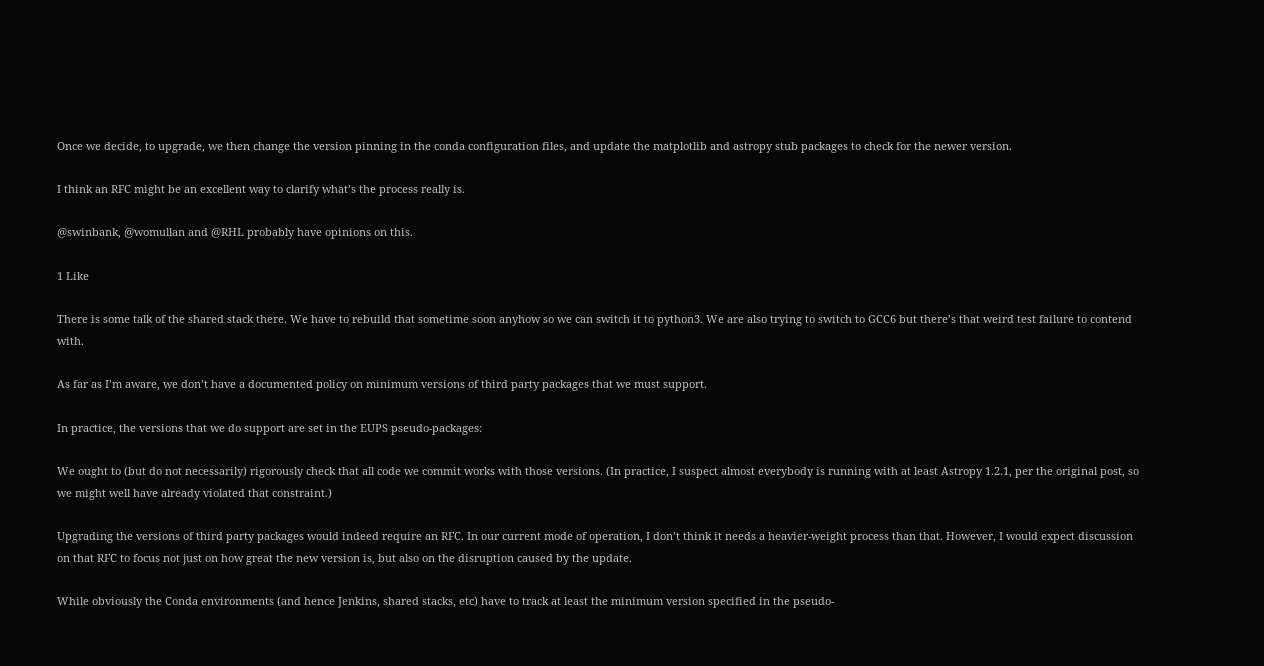Once we decide, to upgrade, we then change the version pinning in the conda configuration files, and update the matplotlib and astropy stub packages to check for the newer version.

I think an RFC might be an excellent way to clarify what’s the process really is.

@swinbank, @womullan and @RHL probably have opinions on this.

1 Like

There is some talk of the shared stack there. We have to rebuild that sometime soon anyhow so we can switch it to python3. We are also trying to switch to GCC6 but there’s that weird test failure to contend with.

As far as I’m aware, we don’t have a documented policy on minimum versions of third party packages that we must support.

In practice, the versions that we do support are set in the EUPS pseudo-packages:

We ought to (but do not necessarily) rigorously check that all code we commit works with those versions. (In practice, I suspect almost everybody is running with at least Astropy 1.2.1, per the original post, so we might well have already violated that constraint.)

Upgrading the versions of third party packages would indeed require an RFC. In our current mode of operation, I don’t think it needs a heavier-weight process than that. However, I would expect discussion on that RFC to focus not just on how great the new version is, but also on the disruption caused by the update.

While obviously the Conda environments (and hence Jenkins, shared stacks, etc) have to track at least the minimum version specified in the pseudo-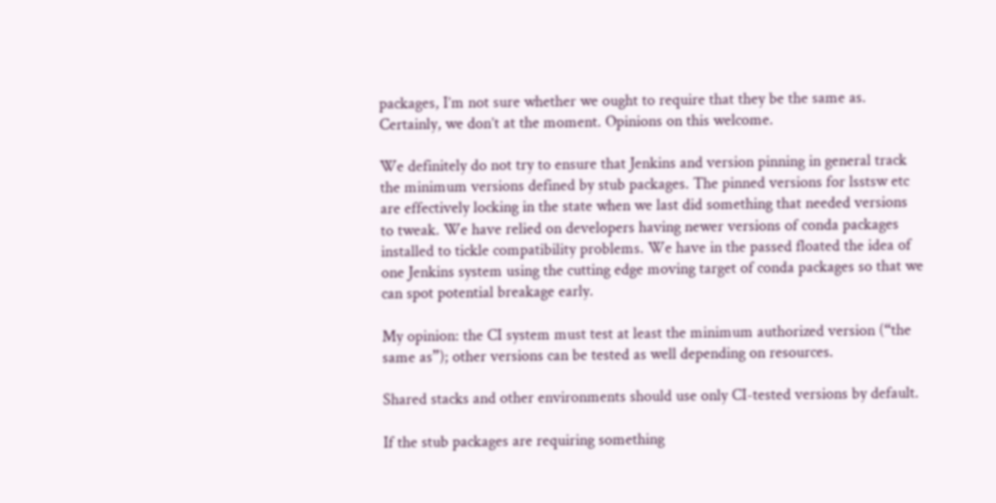packages, I’m not sure whether we ought to require that they be the same as. Certainly, we don’t at the moment. Opinions on this welcome.

We definitely do not try to ensure that Jenkins and version pinning in general track the minimum versions defined by stub packages. The pinned versions for lsstsw etc are effectively locking in the state when we last did something that needed versions to tweak. We have relied on developers having newer versions of conda packages installed to tickle compatibility problems. We have in the passed floated the idea of one Jenkins system using the cutting edge moving target of conda packages so that we can spot potential breakage early.

My opinion: the CI system must test at least the minimum authorized version (“the same as”); other versions can be tested as well depending on resources.

Shared stacks and other environments should use only CI-tested versions by default.

If the stub packages are requiring something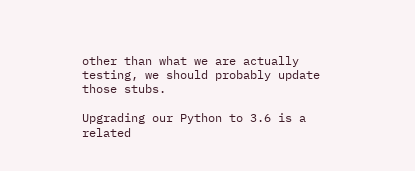other than what we are actually testing, we should probably update those stubs.

Upgrading our Python to 3.6 is a related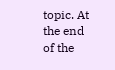topic. At the end of the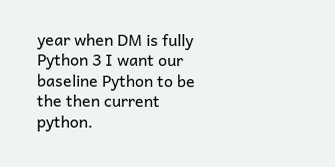year when DM is fully Python 3 I want our baseline Python to be the then current python.